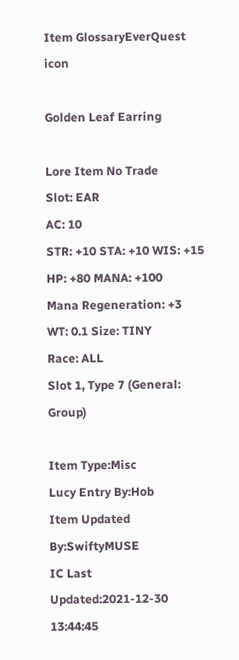Item GlossaryEverQuest icon

Golden Leaf Earring

Lore Item No Trade
Slot: EAR
AC: 10
STR: +10 STA: +10 WIS: +15 HP: +80 MANA: +100
Mana Regeneration: +3
WT: 0.1 Size: TINY
Race: ALL
Slot 1, Type 7 (General: Group)

Item Type:Misc
Lucy Entry By:Hob
Item Updated By:SwiftyMUSE
IC Last Updated:2021-12-30 13:44:45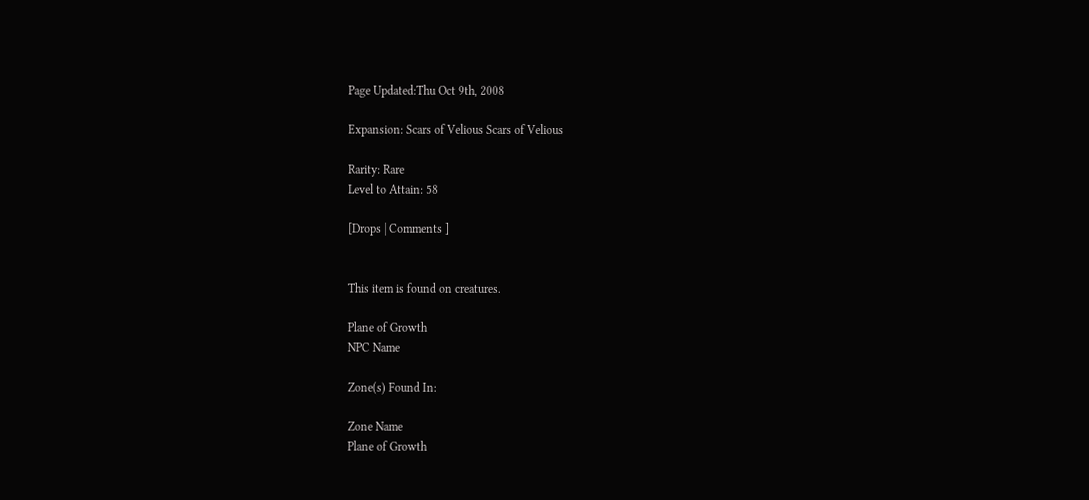Page Updated:Thu Oct 9th, 2008

Expansion: Scars of Velious Scars of Velious

Rarity: Rare
Level to Attain: 58

[Drops | Comments ]


This item is found on creatures.

Plane of Growth
NPC Name

Zone(s) Found In:

Zone Name
Plane of Growth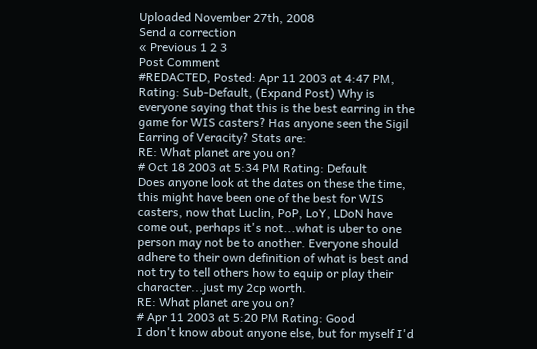Uploaded November 27th, 2008
Send a correction
« Previous 1 2 3
Post Comment
#REDACTED, Posted: Apr 11 2003 at 4:47 PM, Rating: Sub-Default, (Expand Post) Why is everyone saying that this is the best earring in the game for WIS casters? Has anyone seen the Sigil Earring of Veracity? Stats are:
RE: What planet are you on?
# Oct 18 2003 at 5:34 PM Rating: Default
Does anyone look at the dates on these the time, this might have been one of the best for WIS casters, now that Luclin, PoP, LoY, LDoN have come out, perhaps it's not...what is uber to one person may not be to another. Everyone should adhere to their own definition of what is best and not try to tell others how to equip or play their character...just my 2cp worth.
RE: What planet are you on?
# Apr 11 2003 at 5:20 PM Rating: Good
I don't know about anyone else, but for myself I'd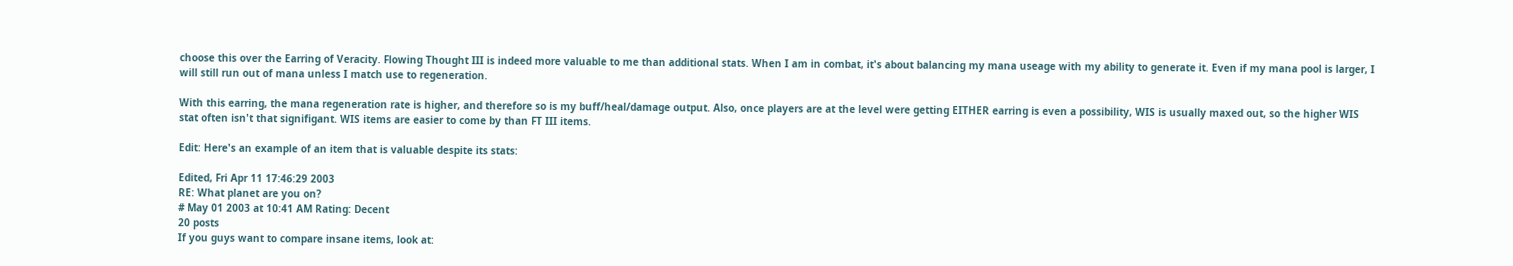choose this over the Earring of Veracity. Flowing Thought III is indeed more valuable to me than additional stats. When I am in combat, it's about balancing my mana useage with my ability to generate it. Even if my mana pool is larger, I will still run out of mana unless I match use to regeneration.

With this earring, the mana regeneration rate is higher, and therefore so is my buff/heal/damage output. Also, once players are at the level were getting EITHER earring is even a possibility, WIS is usually maxed out, so the higher WIS stat often isn't that signifigant. WIS items are easier to come by than FT III items.

Edit: Here's an example of an item that is valuable despite its stats:

Edited, Fri Apr 11 17:46:29 2003
RE: What planet are you on?
# May 01 2003 at 10:41 AM Rating: Decent
20 posts
If you guys want to compare insane items, look at: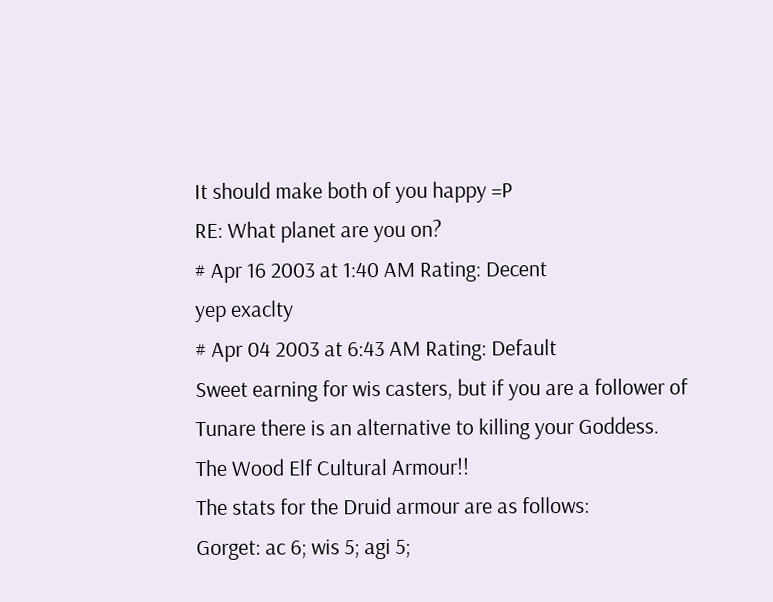It should make both of you happy =P
RE: What planet are you on?
# Apr 16 2003 at 1:40 AM Rating: Decent
yep exaclty
# Apr 04 2003 at 6:43 AM Rating: Default
Sweet earning for wis casters, but if you are a follower of Tunare there is an alternative to killing your Goddess.
The Wood Elf Cultural Armour!!
The stats for the Druid armour are as follows:
Gorget: ac 6; wis 5; agi 5;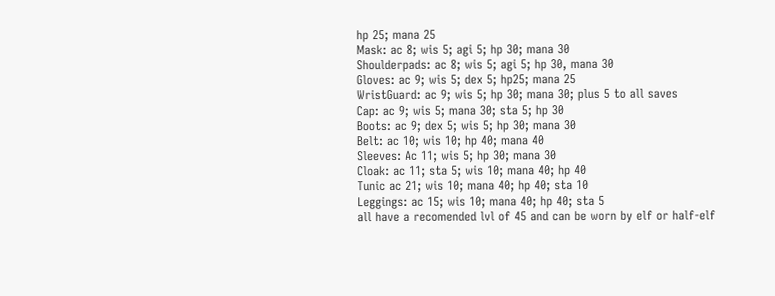hp 25; mana 25
Mask: ac 8; wis 5; agi 5; hp 30; mana 30
Shoulderpads: ac 8; wis 5; agi 5; hp 30, mana 30
Gloves: ac 9; wis 5; dex 5; hp25; mana 25
WristGuard: ac 9; wis 5; hp 30; mana 30; plus 5 to all saves
Cap: ac 9; wis 5; mana 30; sta 5; hp 30
Boots: ac 9; dex 5; wis 5; hp 30; mana 30
Belt: ac 10; wis 10; hp 40; mana 40
Sleeves: Ac 11; wis 5; hp 30; mana 30
Cloak: ac 11; sta 5; wis 10; mana 40; hp 40
Tunic ac 21; wis 10; mana 40; hp 40; sta 10
Leggings: ac 15; wis 10; mana 40; hp 40; sta 5
all have a recomended lvl of 45 and can be worn by elf or half-elf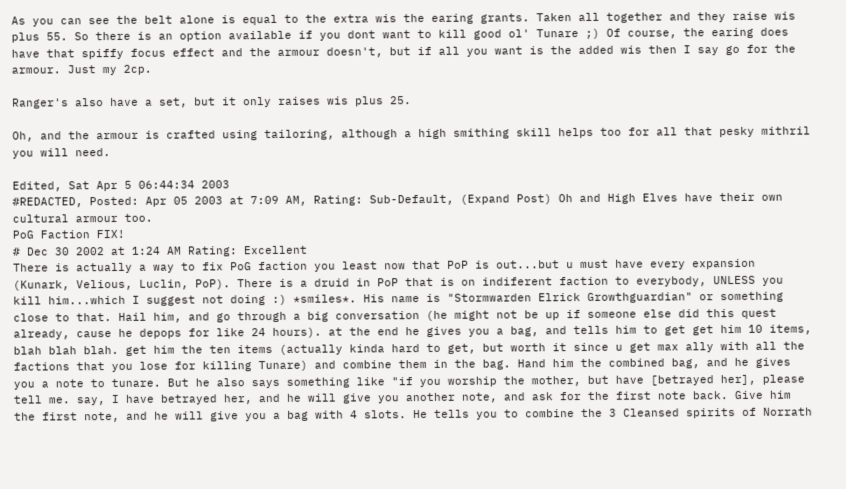As you can see the belt alone is equal to the extra wis the earing grants. Taken all together and they raise wis plus 55. So there is an option available if you dont want to kill good ol' Tunare ;) Of course, the earing does have that spiffy focus effect and the armour doesn't, but if all you want is the added wis then I say go for the armour. Just my 2cp.

Ranger's also have a set, but it only raises wis plus 25.

Oh, and the armour is crafted using tailoring, although a high smithing skill helps too for all that pesky mithril you will need.

Edited, Sat Apr 5 06:44:34 2003
#REDACTED, Posted: Apr 05 2003 at 7:09 AM, Rating: Sub-Default, (Expand Post) Oh and High Elves have their own cultural armour too.
PoG Faction FIX!
# Dec 30 2002 at 1:24 AM Rating: Excellent
There is actually a way to fix PoG faction you least now that PoP is out...but u must have every expansion (Kunark, Velious, Luclin, PoP). There is a druid in PoP that is on indiferent faction to everybody, UNLESS you kill him...which I suggest not doing :) *smiles*. His name is "Stormwarden Elrick Growthguardian" or something close to that. Hail him, and go through a big conversation (he might not be up if someone else did this quest already, cause he depops for like 24 hours). at the end he gives you a bag, and tells him to get get him 10 items, blah blah blah. get him the ten items (actually kinda hard to get, but worth it since u get max ally with all the factions that you lose for killing Tunare) and combine them in the bag. Hand him the combined bag, and he gives you a note to tunare. But he also says something like "if you worship the mother, but have [betrayed her], please tell me. say, I have betrayed her, and he will give you another note, and ask for the first note back. Give him the first note, and he will give you a bag with 4 slots. He tells you to combine the 3 Cleansed spirits of Norrath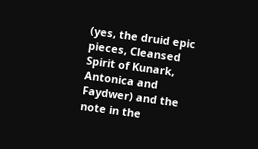(yes, the druid epic pieces, Cleansed Spirit of Kunark, Antonica and Faydwer) and the note in the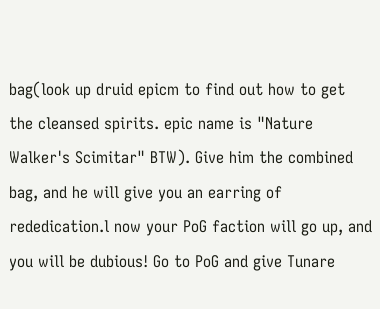bag(look up druid epicm to find out how to get the cleansed spirits. epic name is "Nature Walker's Scimitar" BTW). Give him the combined bag, and he will give you an earring of rededication.l now your PoG faction will go up, and you will be dubious! Go to PoG and give Tunare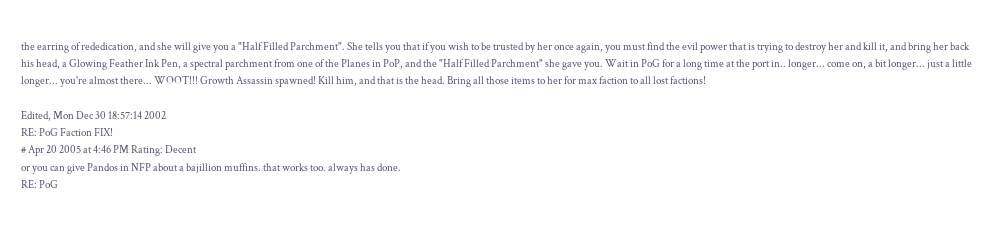the earring of rededication, and she will give you a "Half Filled Parchment". She tells you that if you wish to be trusted by her once again, you must find the evil power that is trying to destroy her and kill it, and bring her back his head, a Glowing Feather Ink Pen, a spectral parchment from one of the Planes in PoP, and the "Half Filled Parchment" she gave you. Wait in PoG for a long time at the port in.. longer... come on, a bit longer... just a little longer... you're almost there... WOOT!!! Growth Assassin spawned! Kill him, and that is the head. Bring all those items to her for max faction to all lost factions!

Edited, Mon Dec 30 18:57:14 2002
RE: PoG Faction FIX!
# Apr 20 2005 at 4:46 PM Rating: Decent
or you can give Pandos in NFP about a bajillion muffins. that works too. always has done.
RE: PoG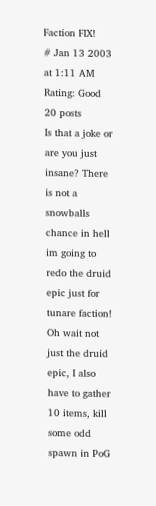Faction FIX!
# Jan 13 2003 at 1:11 AM Rating: Good
20 posts
Is that a joke or are you just insane? There is not a snowballs chance in hell im going to redo the druid epic just for tunare faction! Oh wait not just the druid epic, I also have to gather 10 items, kill some odd spawn in PoG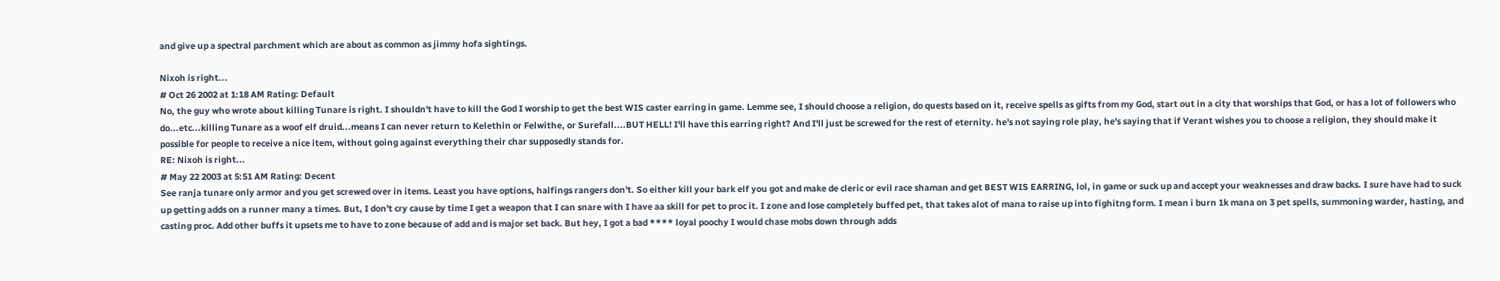and give up a spectral parchment which are about as common as jimmy hofa sightings.

Nixoh is right...
# Oct 26 2002 at 1:18 AM Rating: Default
No, the guy who wrote about killing Tunare is right. I shouldn't have to kill the God I worship to get the best WIS caster earring in game. Lemme see, I should choose a religion, do quests based on it, receive spells as gifts from my God, start out in a city that worships that God, or has a lot of followers who do...etc...killing Tunare as a woof elf druid...means I can never return to Kelethin or Felwithe, or Surefall....BUT HELL! I'll have this earring right? And I'll just be screwed for the rest of eternity. he's not saying role play, he's saying that if Verant wishes you to choose a religion, they should make it possible for people to receive a nice item, without going against everything their char supposedly stands for.
RE: Nixoh is right...
# May 22 2003 at 5:51 AM Rating: Decent
See ranja tunare only armor and you get screwed over in items. Least you have options, halfings rangers don't. So either kill your bark elf you got and make de cleric or evil race shaman and get BEST WIS EARRING, lol, in game or suck up and accept your weaknesses and draw backs. I sure have had to suck up getting adds on a runner many a times. But, I don't cry cause by time I get a weapon that I can snare with I have aa skill for pet to proc it. I zone and lose completely buffed pet, that takes alot of mana to raise up into fighitng form. I mean i burn 1k mana on 3 pet spells, summoning warder, hasting, and casting proc. Add other buffs it upsets me to have to zone because of add and is major set back. But hey, I got a bad **** loyal poochy I would chase mobs down through adds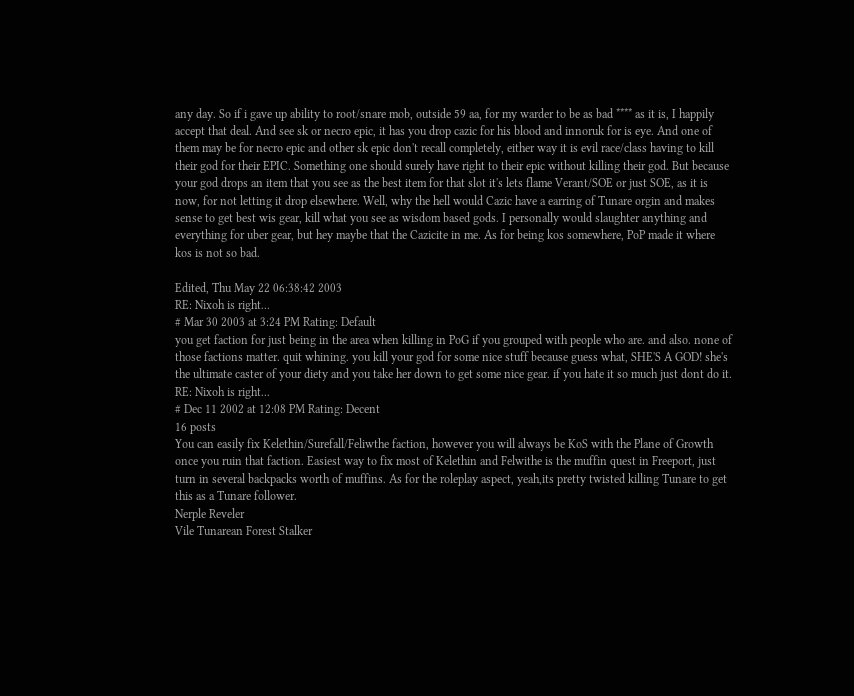any day. So if i gave up ability to root/snare mob, outside 59 aa, for my warder to be as bad **** as it is, I happily accept that deal. And see sk or necro epic, it has you drop cazic for his blood and innoruk for is eye. And one of them may be for necro epic and other sk epic don't recall completely, either way it is evil race/class having to kill their god for their EPIC. Something one should surely have right to their epic without killing their god. But because your god drops an item that you see as the best item for that slot it's lets flame Verant/SOE or just SOE, as it is now, for not letting it drop elsewhere. Well, why the hell would Cazic have a earring of Tunare orgin and makes sense to get best wis gear, kill what you see as wisdom based gods. I personally would slaughter anything and everything for uber gear, but hey maybe that the Cazicite in me. As for being kos somewhere, PoP made it where kos is not so bad.

Edited, Thu May 22 06:38:42 2003
RE: Nixoh is right...
# Mar 30 2003 at 3:24 PM Rating: Default
you get faction for just being in the area when killing in PoG if you grouped with people who are. and also. none of those factions matter. quit whining. you kill your god for some nice stuff because guess what, SHE'S A GOD! she's the ultimate caster of your diety and you take her down to get some nice gear. if you hate it so much just dont do it.
RE: Nixoh is right...
# Dec 11 2002 at 12:08 PM Rating: Decent
16 posts
You can easily fix Kelethin/Surefall/Feliwthe faction, however you will always be KoS with the Plane of Growth once you ruin that faction. Easiest way to fix most of Kelethin and Felwithe is the muffin quest in Freeport, just turn in several backpacks worth of muffins. As for the roleplay aspect, yeah,its pretty twisted killing Tunare to get this as a Tunare follower.
Nerple Reveler
Vile Tunarean Forest Stalker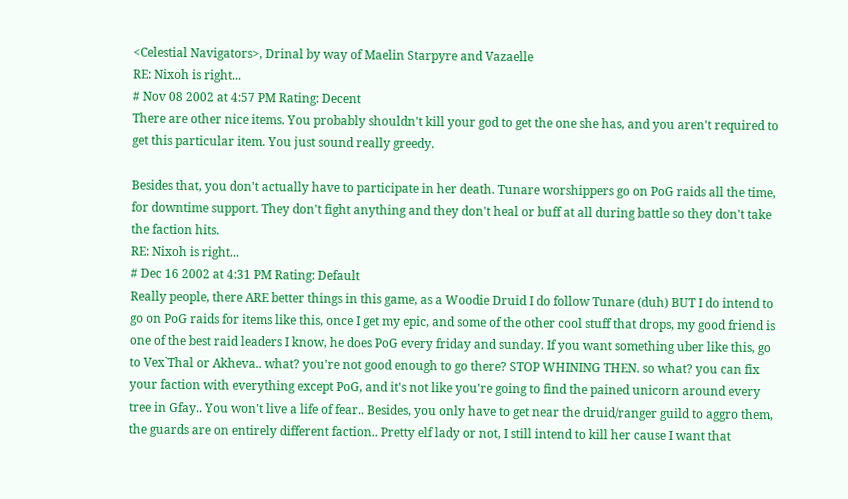<Celestial Navigators>, Drinal by way of Maelin Starpyre and Vazaelle
RE: Nixoh is right...
# Nov 08 2002 at 4:57 PM Rating: Decent
There are other nice items. You probably shouldn't kill your god to get the one she has, and you aren't required to get this particular item. You just sound really greedy.

Besides that, you don't actually have to participate in her death. Tunare worshippers go on PoG raids all the time, for downtime support. They don't fight anything and they don't heal or buff at all during battle so they don't take the faction hits.
RE: Nixoh is right...
# Dec 16 2002 at 4:31 PM Rating: Default
Really people, there ARE better things in this game, as a Woodie Druid I do follow Tunare (duh) BUT I do intend to go on PoG raids for items like this, once I get my epic, and some of the other cool stuff that drops, my good friend is one of the best raid leaders I know, he does PoG every friday and sunday. If you want something uber like this, go to Vex`Thal or Akheva.. what? you're not good enough to go there? STOP WHINING THEN. so what? you can fix your faction with everything except PoG, and it's not like you're going to find the pained unicorn around every tree in Gfay.. You won't live a life of fear.. Besides, you only have to get near the druid/ranger guild to aggro them, the guards are on entirely different faction.. Pretty elf lady or not, I still intend to kill her cause I want that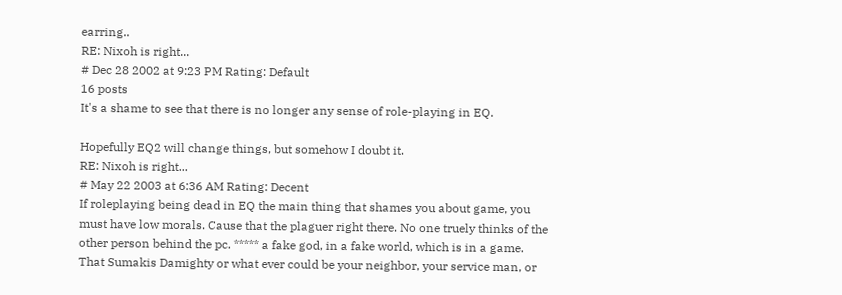earring..
RE: Nixoh is right...
# Dec 28 2002 at 9:23 PM Rating: Default
16 posts
It's a shame to see that there is no longer any sense of role-playing in EQ.

Hopefully EQ2 will change things, but somehow I doubt it.
RE: Nixoh is right...
# May 22 2003 at 6:36 AM Rating: Decent
If roleplaying being dead in EQ the main thing that shames you about game, you must have low morals. Cause that the plaguer right there. No one truely thinks of the other person behind the pc. ***** a fake god, in a fake world, which is in a game. That Sumakis Damighty or what ever could be your neighbor, your service man, or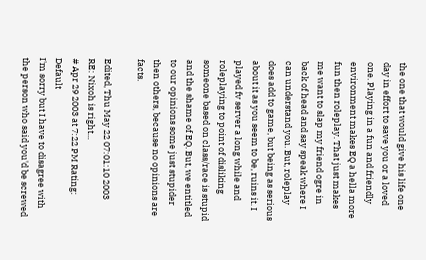the one that would give his life one day in effort to save you or a loved one. Playing in a fun and friendly environment makes EQ a hella more fun then roleplay. That just makes me want to slap my friend ogre in back of head and say speak where I can understand you. But, roleplay does add to game, but being as serious about it as you seem to be, ruins it. I played fv server a long while and roleplaying to point of disliking someone based on class/race is stupid and the shame of EQ. But, we entitled to our opinions some just stupider then others, because no opinions are facts.

Edited, Thu May 22 07:01:10 2003
RE: Nixoh is right...
# Apr 29 2003 at 7:22 PM Rating: Default
I'm sorry but I have to disagree with the person who said you'd be screwed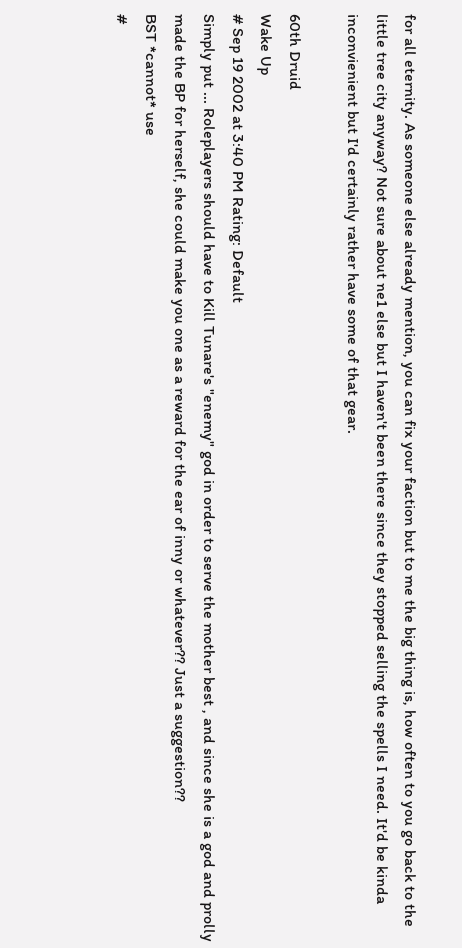for all eternity. As someone else already mention, you can fix your faction but to me the big thing is, how often to you go back to the little tree city anyway? Not sure about ne1 else but I haven't been there since they stopped selling the spells I need. It'd be kinda inconvienient but I'd certainly rather have some of that gear.

60th Druid
Wake Up
# Sep 19 2002 at 3:40 PM Rating: Default
Simply put ... Roleplayers should have to Kill Tunare's "enemy" god in order to serve the mother best , and since she is a god and prolly made the BP for herself, she could make you one as a reward for the ear of inny or whatever?? Just a suggestion??
BST *cannot* use
#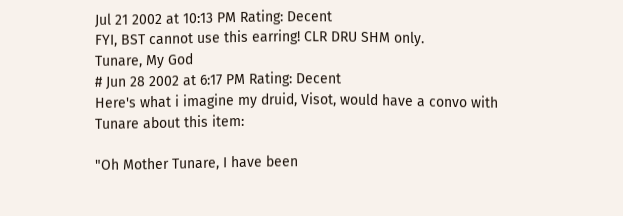Jul 21 2002 at 10:13 PM Rating: Decent
FYI, BST cannot use this earring! CLR DRU SHM only.
Tunare, My God
# Jun 28 2002 at 6:17 PM Rating: Decent
Here's what i imagine my druid, Visot, would have a convo with Tunare about this item:

"Oh Mother Tunare, I have been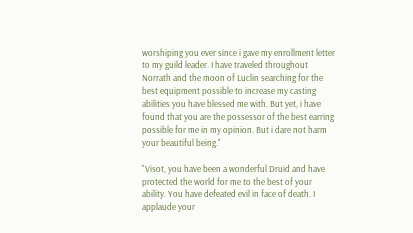worshiping you ever since i gave my enrollment letter to my guild leader. I have traveled throughout Norrath and the moon of Luclin searching for the best equipment possible to increase my casting abilities you have blessed me with. But yet, i have found that you are the possessor of the best earring possible for me in my opinion. But i dare not harm your beautiful being."

"Visot, you have been a wonderful Druid and have protected the world for me to the best of your ability. You have defeated evil in face of death. I applaude your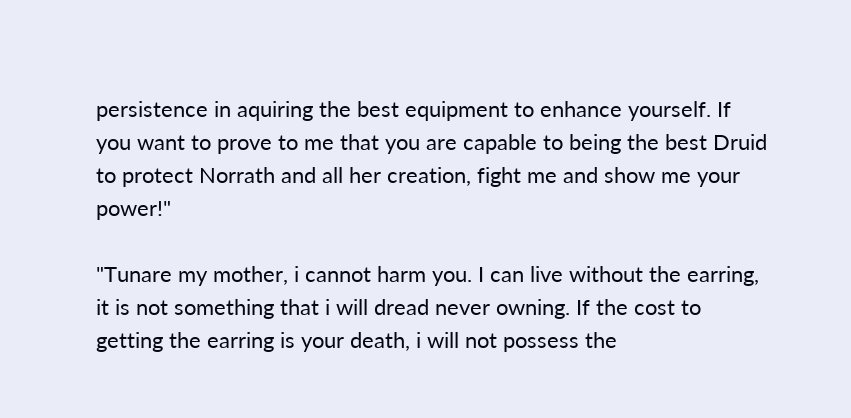persistence in aquiring the best equipment to enhance yourself. If you want to prove to me that you are capable to being the best Druid to protect Norrath and all her creation, fight me and show me your power!"

"Tunare my mother, i cannot harm you. I can live without the earring, it is not something that i will dread never owning. If the cost to getting the earring is your death, i will not possess the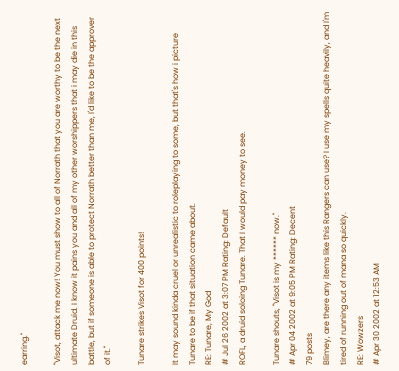earring."

"Visot, attack me now! You must show to all of Norrath that you are worthy to be the next ultimate Druid. I know it pains you and all of my other worshippers that i may die in this battle, but if someone is able to protect Norrath better than me, I'd like to be the approver of it."

Tunare strikes Visot for 400 points!

It may sound kinda cruel or unrealistic to roleplaying to some, but that's how i picture Tunare to be if that situation came about.
RE: Tunare, My God
# Jul 26 2002 at 3:07 PM Rating: Default
ROFL, a druid soloing Tunare. That I would pay money to see.

Tunare shouts, "Visot is my ****** now."
# Apr 04 2002 at 9:05 PM Rating: Decent
79 posts
Blimey, are there any items like this Rangers can use? I use my spells quite heavily, and I'm tired of running out of mana so quickly.
RE: Wowzers
# Apr 30 2002 at 12:53 AM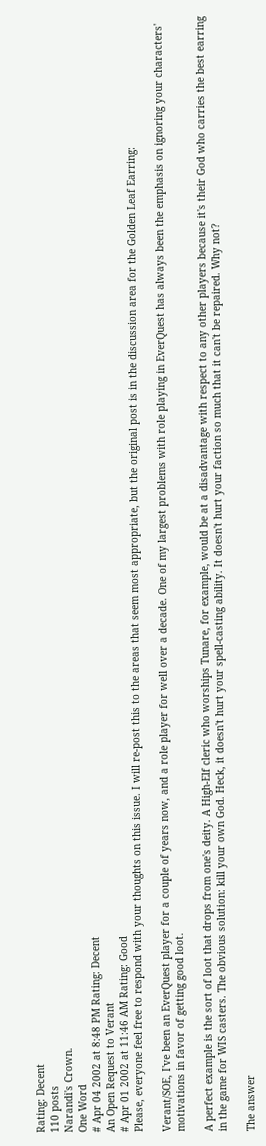Rating: Decent
110 posts
Narandi's Crown.
One Word
# Apr 04 2002 at 8:48 PM Rating: Decent
An Open Request to Verant
# Apr 01 2002 at 11:46 AM Rating: Good
Please, everyone feel free to respond with your thoughts on this issue. I will re-post this to the areas that seem most appropriate, but the original post is in the discussion area for the Golden Leaf Earring:

Verant/SOE, I've been an EverQuest player for a couple of years now, and a role player for well over a decade. One of my largest problems with role playing in EverQuest has always been the emphasis on ignoring your characters' motivations in favor of getting good loot.

A perfect example is the sort of loot that drops from one's deity. A High-Elf cleric who worships Tunare, for example, would be at a disadvantage with respect to any other players because it's their God who carries the best earring in the game for WIS casters. The obvious solution: kill your own God. Heck, it doesn't hurt your spell-casting ability. It doesn't hurt your faction so much that it can't be repaired. Why not?

The answer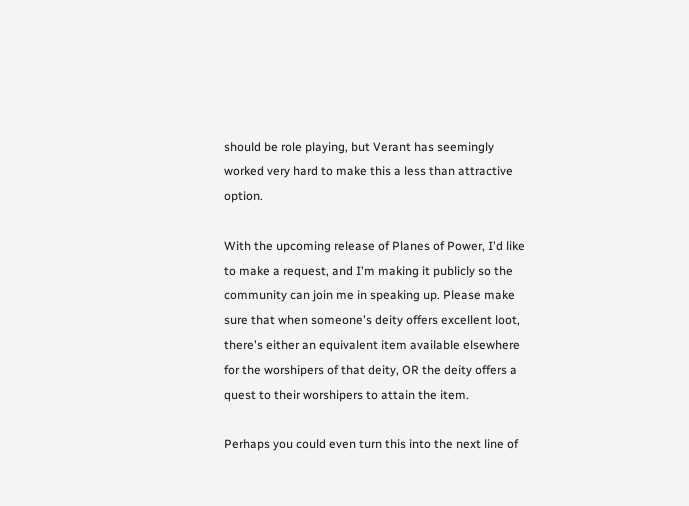should be role playing, but Verant has seemingly worked very hard to make this a less than attractive option.

With the upcoming release of Planes of Power, I'd like to make a request, and I'm making it publicly so the community can join me in speaking up. Please make sure that when someone's deity offers excellent loot, there's either an equivalent item available elsewhere for the worshipers of that deity, OR the deity offers a quest to their worshipers to attain the item.

Perhaps you could even turn this into the next line of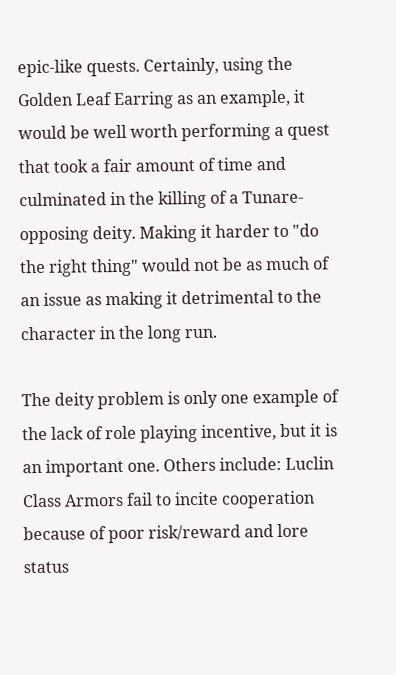epic-like quests. Certainly, using the Golden Leaf Earring as an example, it would be well worth performing a quest that took a fair amount of time and culminated in the killing of a Tunare-opposing deity. Making it harder to "do the right thing" would not be as much of an issue as making it detrimental to the character in the long run.

The deity problem is only one example of the lack of role playing incentive, but it is an important one. Others include: Luclin Class Armors fail to incite cooperation because of poor risk/reward and lore status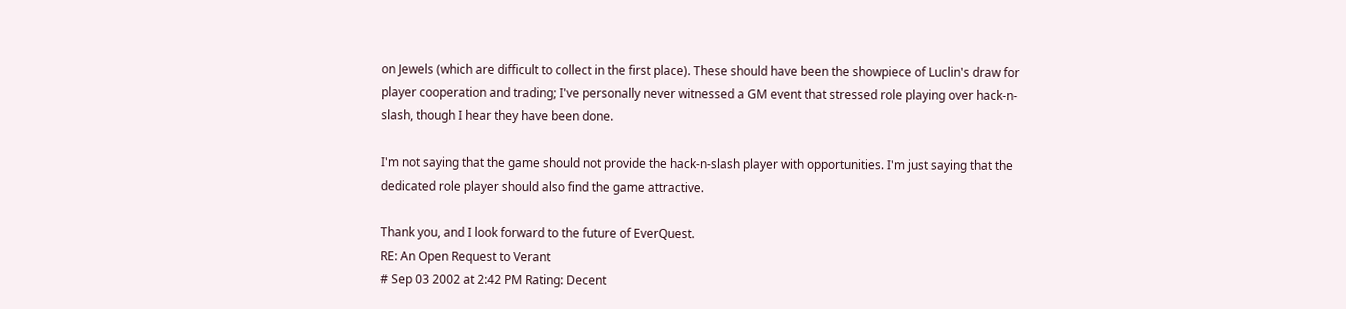on Jewels (which are difficult to collect in the first place). These should have been the showpiece of Luclin's draw for player cooperation and trading; I've personally never witnessed a GM event that stressed role playing over hack-n-slash, though I hear they have been done.

I'm not saying that the game should not provide the hack-n-slash player with opportunities. I'm just saying that the dedicated role player should also find the game attractive.

Thank you, and I look forward to the future of EverQuest.
RE: An Open Request to Verant
# Sep 03 2002 at 2:42 PM Rating: Decent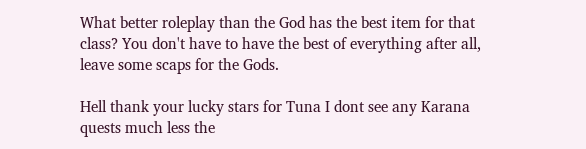What better roleplay than the God has the best item for that class? You don't have to have the best of everything after all, leave some scaps for the Gods.

Hell thank your lucky stars for Tuna I dont see any Karana quests much less the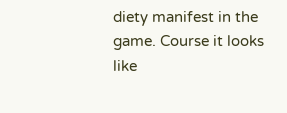diety manifest in the game. Course it looks like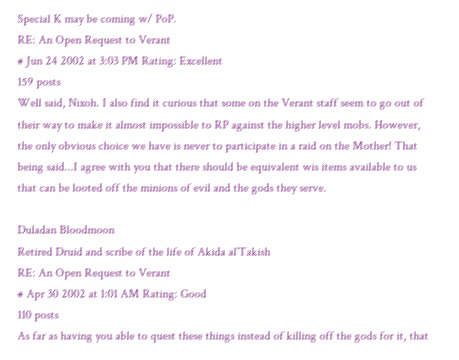Special K may be coming w/ PoP.
RE: An Open Request to Verant
# Jun 24 2002 at 3:03 PM Rating: Excellent
159 posts
Well said, Nixoh. I also find it curious that some on the Verant staff seem to go out of their way to make it almost impossible to RP against the higher level mobs. However, the only obvious choice we have is never to participate in a raid on the Mother! That being said...I agree with you that there should be equivalent wis items available to us that can be looted off the minions of evil and the gods they serve.

Duladan Bloodmoon
Retired Druid and scribe of the life of Akida al`Takish
RE: An Open Request to Verant
# Apr 30 2002 at 1:01 AM Rating: Good
110 posts
As far as having you able to quest these things instead of killing off the gods for it, that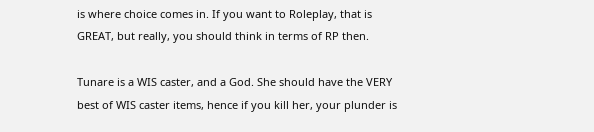is where choice comes in. If you want to Roleplay, that is GREAT, but really, you should think in terms of RP then.

Tunare is a WIS caster, and a God. She should have the VERY best of WIS caster items, hence if you kill her, your plunder is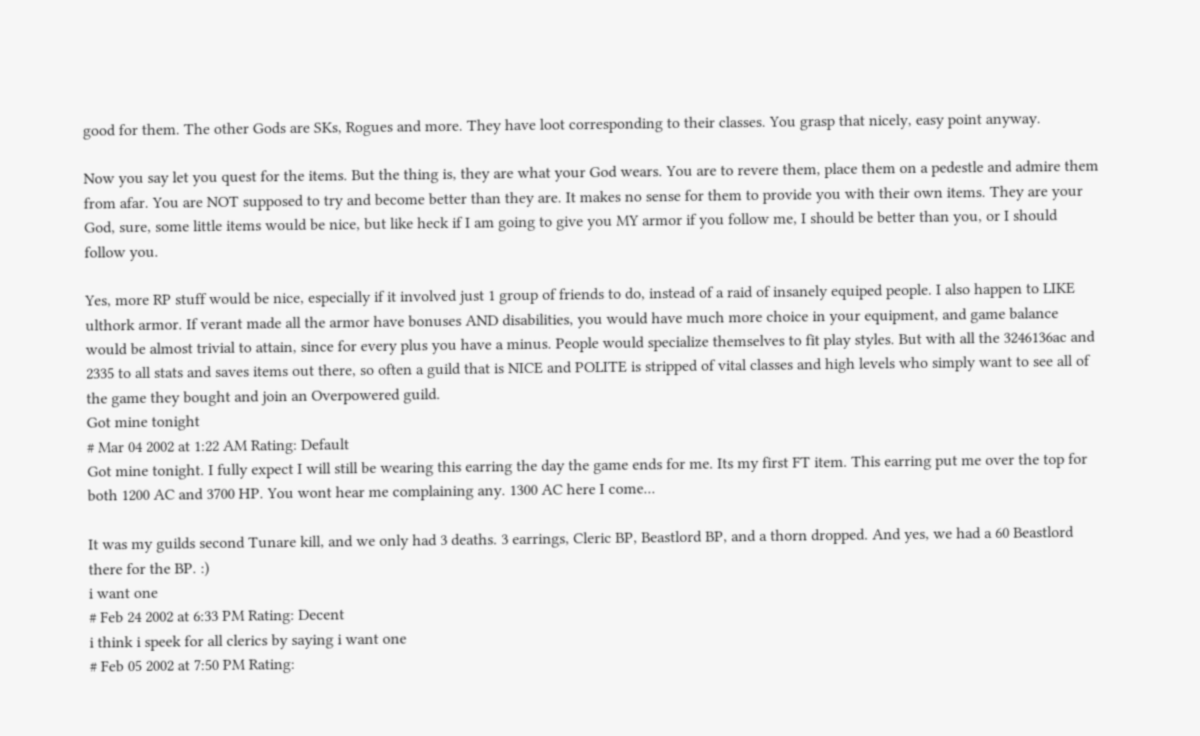good for them. The other Gods are SKs, Rogues and more. They have loot corresponding to their classes. You grasp that nicely, easy point anyway.

Now you say let you quest for the items. But the thing is, they are what your God wears. You are to revere them, place them on a pedestle and admire them from afar. You are NOT supposed to try and become better than they are. It makes no sense for them to provide you with their own items. They are your God, sure, some little items would be nice, but like heck if I am going to give you MY armor if you follow me, I should be better than you, or I should follow you.

Yes, more RP stuff would be nice, especially if it involved just 1 group of friends to do, instead of a raid of insanely equiped people. I also happen to LIKE ulthork armor. If verant made all the armor have bonuses AND disabilities, you would have much more choice in your equipment, and game balance would be almost trivial to attain, since for every plus you have a minus. People would specialize themselves to fit play styles. But with all the 3246136ac and 2335 to all stats and saves items out there, so often a guild that is NICE and POLITE is stripped of vital classes and high levels who simply want to see all of the game they bought and join an Overpowered guild.
Got mine tonight
# Mar 04 2002 at 1:22 AM Rating: Default
Got mine tonight. I fully expect I will still be wearing this earring the day the game ends for me. Its my first FT item. This earring put me over the top for both 1200 AC and 3700 HP. You wont hear me complaining any. 1300 AC here I come...

It was my guilds second Tunare kill, and we only had 3 deaths. 3 earrings, Cleric BP, Beastlord BP, and a thorn dropped. And yes, we had a 60 Beastlord there for the BP. :)
i want one
# Feb 24 2002 at 6:33 PM Rating: Decent
i think i speek for all clerics by saying i want one
# Feb 05 2002 at 7:50 PM Rating: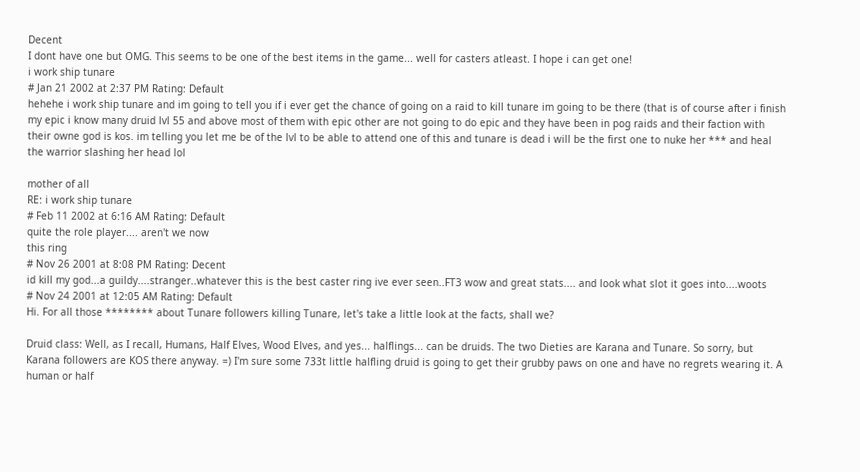Decent
I dont have one but OMG. This seems to be one of the best items in the game... well for casters atleast. I hope i can get one!
i work ship tunare
# Jan 21 2002 at 2:37 PM Rating: Default
hehehe i work ship tunare and im going to tell you if i ever get the chance of going on a raid to kill tunare im going to be there (that is of course after i finish my epic i know many druid lvl 55 and above most of them with epic other are not going to do epic and they have been in pog raids and their faction with their owne god is kos. im telling you let me be of the lvl to be able to attend one of this and tunare is dead i will be the first one to nuke her *** and heal the warrior slashing her head lol

mother of all
RE: i work ship tunare
# Feb 11 2002 at 6:16 AM Rating: Default
quite the role player.... aren't we now
this ring
# Nov 26 2001 at 8:08 PM Rating: Decent
id kill my god...a guildy....stranger..whatever this is the best caster ring ive ever seen..FT3 wow and great stats.... and look what slot it goes into....woots
# Nov 24 2001 at 12:05 AM Rating: Default
Hi. For all those ******** about Tunare followers killing Tunare, let's take a little look at the facts, shall we?

Druid class: Well, as I recall, Humans, Half Elves, Wood Elves, and yes... halflings... can be druids. The two Dieties are Karana and Tunare. So sorry, but Karana followers are KOS there anyway. =) I'm sure some 733t little halfling druid is going to get their grubby paws on one and have no regrets wearing it. A human or half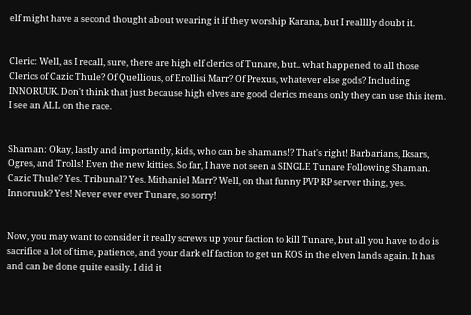elf might have a second thought about wearing it if they worship Karana, but I realllly doubt it.


Cleric: Well, as I recall, sure, there are high elf clerics of Tunare, but.. what happened to all those Clerics of Cazic Thule? Of Quellious, of Erollisi Marr? Of Prexus, whatever else gods? Including INNORUUK. Don't think that just because high elves are good clerics means only they can use this item. I see an ALL on the race.


Shaman: Okay, lastly and importantly, kids, who can be shamans!? That's right! Barbarians, Iksars, Ogres, and Trolls! Even the new kitties. So far, I have not seen a SINGLE Tunare Following Shaman. Cazic Thule? Yes. Tribunal? Yes. Mithaniel Marr? Well, on that funny PVP RP server thing, yes. Innoruuk? Yes! Never ever ever Tunare, so sorry!


Now, you may want to consider it really screws up your faction to kill Tunare, but all you have to do is sacrifice a lot of time, patience, and your dark elf faction to get un KOS in the elven lands again. It has and can be done quite easily. I did it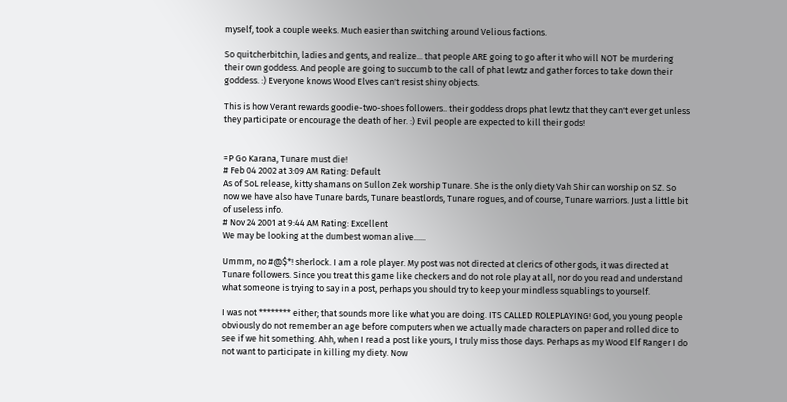myself, took a couple weeks. Much easier than switching around Velious factions.

So quitcherbitchin, ladies and gents, and realize... that people ARE going to go after it who will NOT be murdering their own goddess. And people are going to succumb to the call of phat lewtz and gather forces to take down their goddess. :) Everyone knows Wood Elves can't resist shiny objects.

This is how Verant rewards goodie-two-shoes followers.. their goddess drops phat lewtz that they can't ever get unless they participate or encourage the death of her. :) Evil people are expected to kill their gods!


=P Go Karana, Tunare must die!
# Feb 04 2002 at 3:09 AM Rating: Default
As of SoL release, kitty shamans on Sullon Zek worship Tunare. She is the only diety Vah Shir can worship on SZ. So now we have also have Tunare bards, Tunare beastlords, Tunare rogues, and of course, Tunare warriors. Just a little bit of useless info.
# Nov 24 2001 at 9:44 AM Rating: Excellent
We may be looking at the dumbest woman alive......

Ummm, no #@$*! sherlock. I am a role player. My post was not directed at clerics of other gods, it was directed at Tunare followers. Since you treat this game like checkers and do not role play at all, nor do you read and understand what someone is trying to say in a post, perhaps you should try to keep your mindless squablings to yourself.

I was not ******** either; that sounds more like what you are doing. ITS CALLED ROLEPLAYING! God, you young people obviously do not remember an age before computers when we actually made characters on paper and rolled dice to see if we hit something. Ahh, when I read a post like yours, I truly miss those days. Perhaps as my Wood Elf Ranger I do not want to participate in killing my diety. Now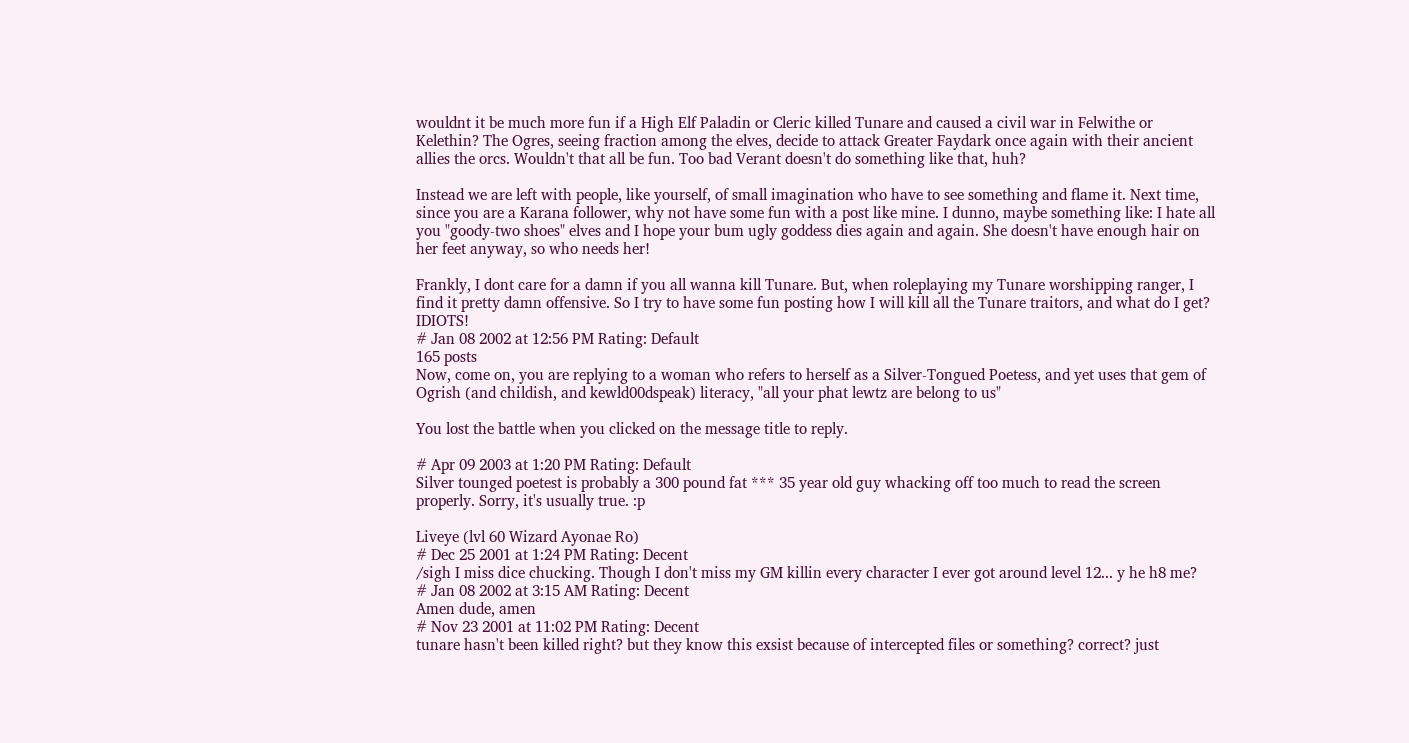wouldnt it be much more fun if a High Elf Paladin or Cleric killed Tunare and caused a civil war in Felwithe or Kelethin? The Ogres, seeing fraction among the elves, decide to attack Greater Faydark once again with their ancient allies the orcs. Wouldn't that all be fun. Too bad Verant doesn't do something like that, huh?

Instead we are left with people, like yourself, of small imagination who have to see something and flame it. Next time, since you are a Karana follower, why not have some fun with a post like mine. I dunno, maybe something like: I hate all you "goody-two shoes" elves and I hope your bum ugly goddess dies again and again. She doesn't have enough hair on her feet anyway, so who needs her!

Frankly, I dont care for a damn if you all wanna kill Tunare. But, when roleplaying my Tunare worshipping ranger, I find it pretty damn offensive. So I try to have some fun posting how I will kill all the Tunare traitors, and what do I get? IDIOTS!
# Jan 08 2002 at 12:56 PM Rating: Default
165 posts
Now, come on, you are replying to a woman who refers to herself as a Silver-Tongued Poetess, and yet uses that gem of Ogrish (and childish, and kewld00dspeak) literacy, "all your phat lewtz are belong to us"

You lost the battle when you clicked on the message title to reply.

# Apr 09 2003 at 1:20 PM Rating: Default
Silver tounged poetest is probably a 300 pound fat *** 35 year old guy whacking off too much to read the screen properly. Sorry, it's usually true. :p

Liveye (lvl 60 Wizard Ayonae Ro)
# Dec 25 2001 at 1:24 PM Rating: Decent
/sigh I miss dice chucking. Though I don't miss my GM killin every character I ever got around level 12... y he h8 me?
# Jan 08 2002 at 3:15 AM Rating: Decent
Amen dude, amen
# Nov 23 2001 at 11:02 PM Rating: Decent
tunare hasn't been killed right? but they know this exsist because of intercepted files or something? correct? just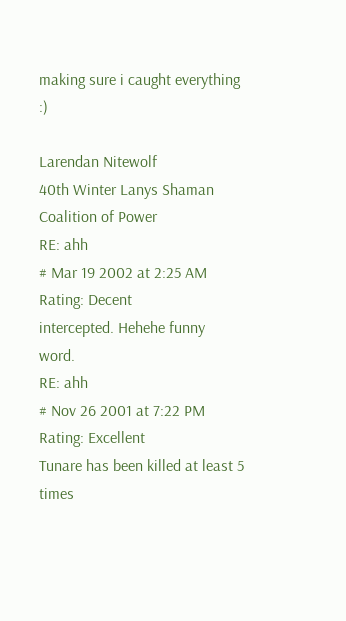making sure i caught everything :)

Larendan Nitewolf
40th Winter Lanys Shaman
Coalition of Power
RE: ahh
# Mar 19 2002 at 2:25 AM Rating: Decent
intercepted. Hehehe funny word.
RE: ahh
# Nov 26 2001 at 7:22 PM Rating: Excellent
Tunare has been killed at least 5 times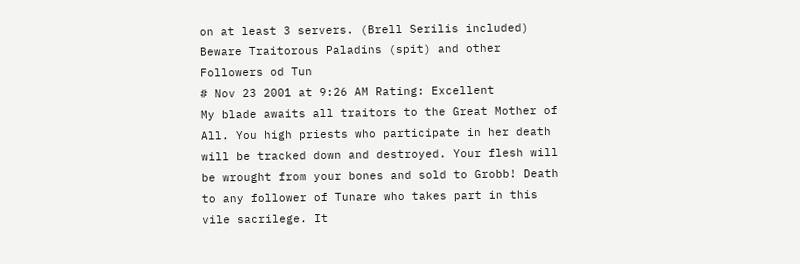on at least 3 servers. (Brell Serilis included)
Beware Traitorous Paladins (spit) and other Followers od Tun
# Nov 23 2001 at 9:26 AM Rating: Excellent
My blade awaits all traitors to the Great Mother of All. You high priests who participate in her death will be tracked down and destroyed. Your flesh will be wrought from your bones and sold to Grobb! Death to any follower of Tunare who takes part in this vile sacrilege. It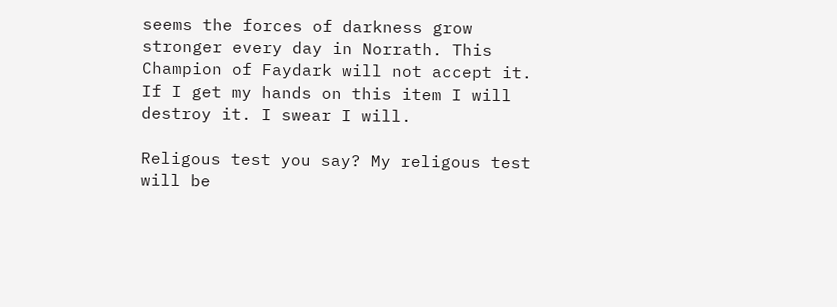seems the forces of darkness grow stronger every day in Norrath. This Champion of Faydark will not accept it. If I get my hands on this item I will destroy it. I swear I will.

Religous test you say? My religous test will be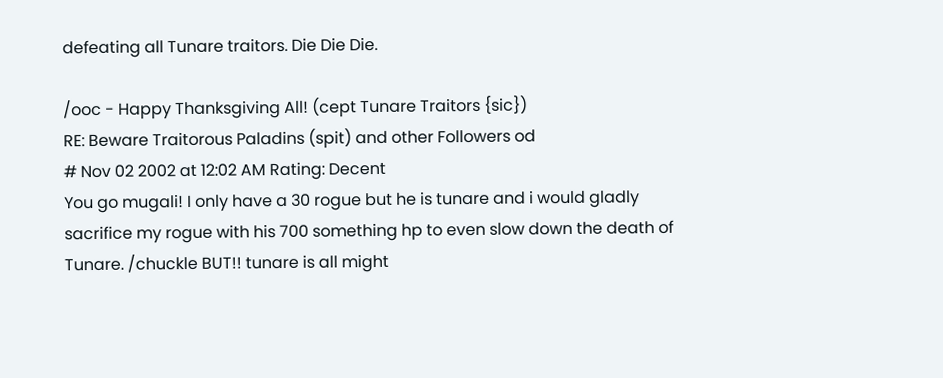defeating all Tunare traitors. Die Die Die.

/ooc - Happy Thanksgiving All! (cept Tunare Traitors {sic})
RE: Beware Traitorous Paladins (spit) and other Followers od
# Nov 02 2002 at 12:02 AM Rating: Decent
You go mugali! I only have a 30 rogue but he is tunare and i would gladly sacrifice my rogue with his 700 something hp to even slow down the death of Tunare. /chuckle BUT!! tunare is all might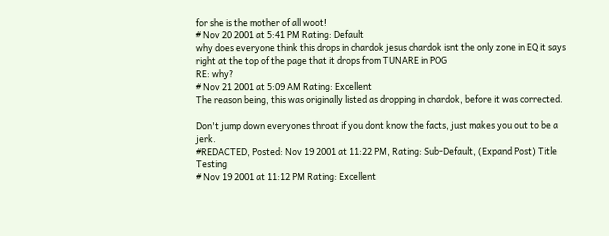for she is the mother of all woot!
# Nov 20 2001 at 5:41 PM Rating: Default
why does everyone think this drops in chardok jesus chardok isnt the only zone in EQ it says right at the top of the page that it drops from TUNARE in POG
RE: why?
# Nov 21 2001 at 5:09 AM Rating: Excellent
The reason being, this was originally listed as dropping in chardok, before it was corrected.

Don't jump down everyones throat if you dont know the facts, just makes you out to be a jerk.
#REDACTED, Posted: Nov 19 2001 at 11:22 PM, Rating: Sub-Default, (Expand Post) Title Testing
# Nov 19 2001 at 11:12 PM Rating: Excellent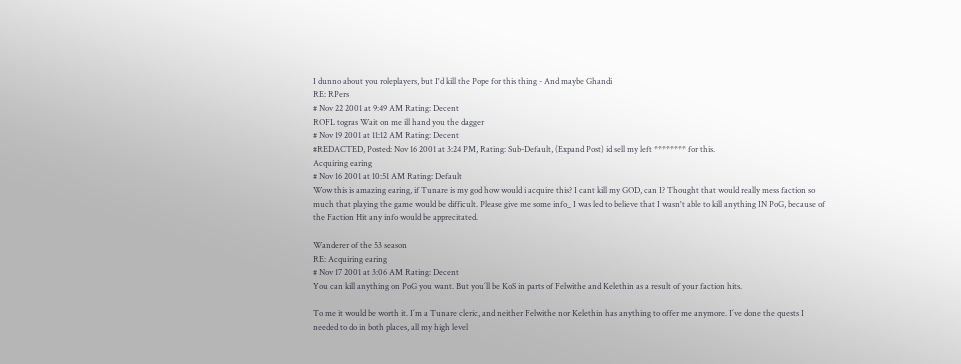I dunno about you roleplayers, but I'd kill the Pope for this thing - And maybe Ghandi
RE: RPers
# Nov 22 2001 at 9:49 AM Rating: Decent
ROFL togras Wait on me ill hand you the dagger
# Nov 19 2001 at 11:12 AM Rating: Decent
#REDACTED, Posted: Nov 16 2001 at 3:24 PM, Rating: Sub-Default, (Expand Post) id sell my left ******** for this.
Acquiring earing
# Nov 16 2001 at 10:51 AM Rating: Default
Wow this is amazing earing, if Tunare is my god how would i acquire this? I cant kill my GOD, can I? Thought that would really mess faction so much that playing the game would be difficult. Please give me some info_ I was led to believe that I wasn't able to kill anything IN PoG, because of the Faction Hit any info would be apprecitated.

Wanderer of the 53 season
RE: Acquiring earing
# Nov 17 2001 at 3:06 AM Rating: Decent
You can kill anything on PoG you want. But you´ll be KoS in parts of Felwithe and Kelethin as a result of your faction hits.

To me it would be worth it. I´m a Tunare cleric, and neither Felwithe nor Kelethin has anything to offer me anymore. I´ve done the quests I needed to do in both places, all my high level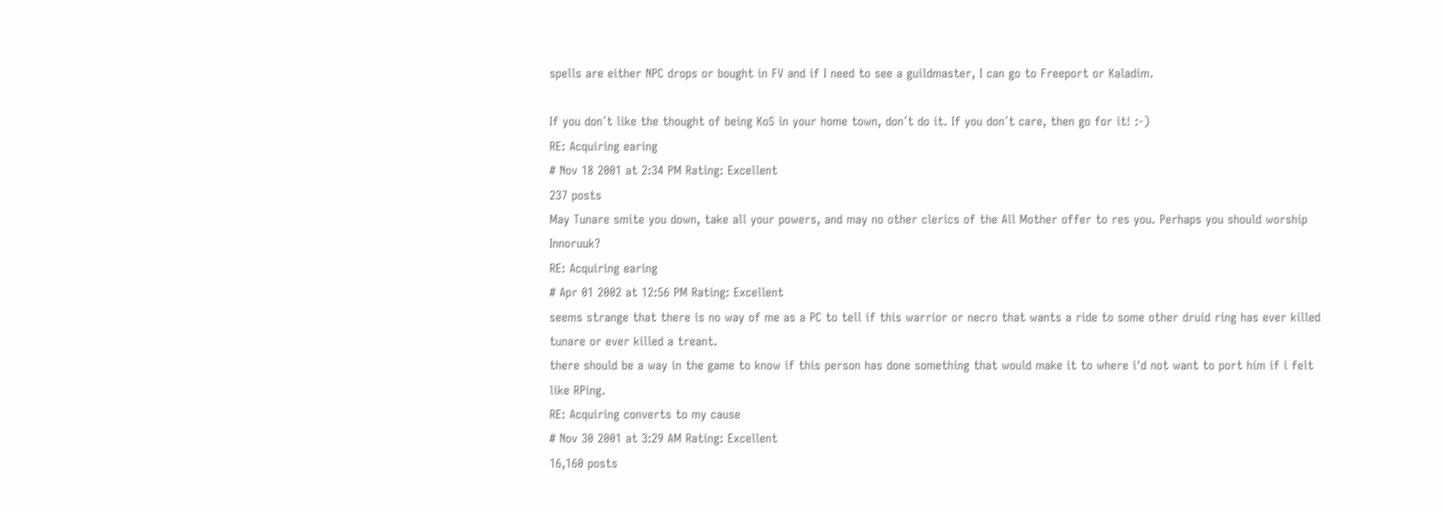spells are either NPC drops or bought in FV and if I need to see a guildmaster, I can go to Freeport or Kaladim.

If you don´t like the thought of being KoS in your home town, don´t do it. If you don´t care, then go for it! :-)
RE: Acquiring earing
# Nov 18 2001 at 2:34 PM Rating: Excellent
237 posts
May Tunare smite you down, take all your powers, and may no other clerics of the All Mother offer to res you. Perhaps you should worship Innoruuk?
RE: Acquiring earing
# Apr 01 2002 at 12:56 PM Rating: Excellent
seems strange that there is no way of me as a PC to tell if this warrior or necro that wants a ride to some other druid ring has ever killed tunare or ever killed a treant.
there should be a way in the game to know if this person has done something that would make it to where i'd not want to port him if i felt like RPing.
RE: Acquiring converts to my cause
# Nov 30 2001 at 3:29 AM Rating: Excellent
16,160 posts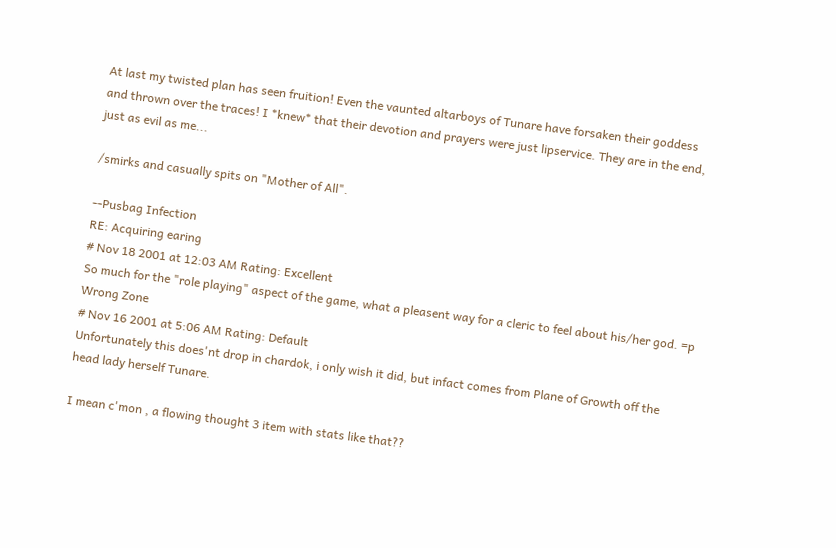At last my twisted plan has seen fruition! Even the vaunted altarboys of Tunare have forsaken their goddess and thrown over the traces! I *knew* that their devotion and prayers were just lipservice. They are in the end, just as evil as me...

/smirks and casually spits on "Mother of All".

--Pusbag Infection
RE: Acquiring earing
# Nov 18 2001 at 12:03 AM Rating: Excellent
So much for the "role playing" aspect of the game, what a pleasent way for a cleric to feel about his/her god. =p
Wrong Zone
# Nov 16 2001 at 5:06 AM Rating: Default
Unfortunately this does'nt drop in chardok, i only wish it did, but infact comes from Plane of Growth off the head lady herself Tunare.

I mean c'mon , a flowing thought 3 item with stats like that??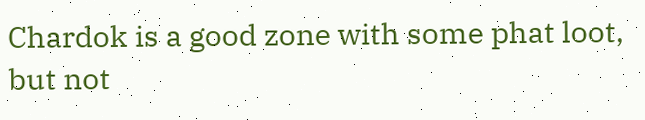Chardok is a good zone with some phat loot, but not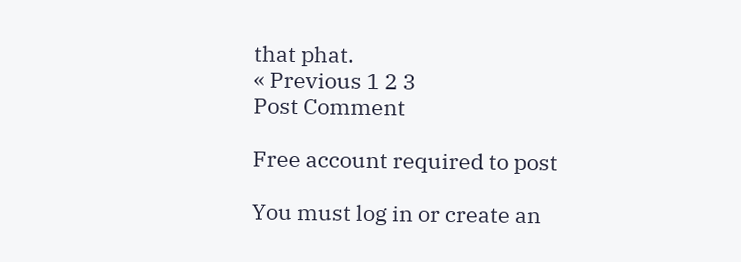that phat.
« Previous 1 2 3
Post Comment

Free account required to post

You must log in or create an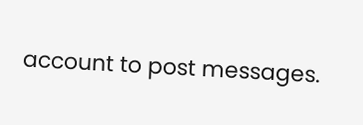account to post messages.